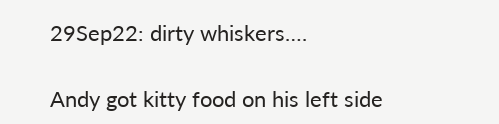29Sep22: dirty whiskers….

Andy got kitty food on his left side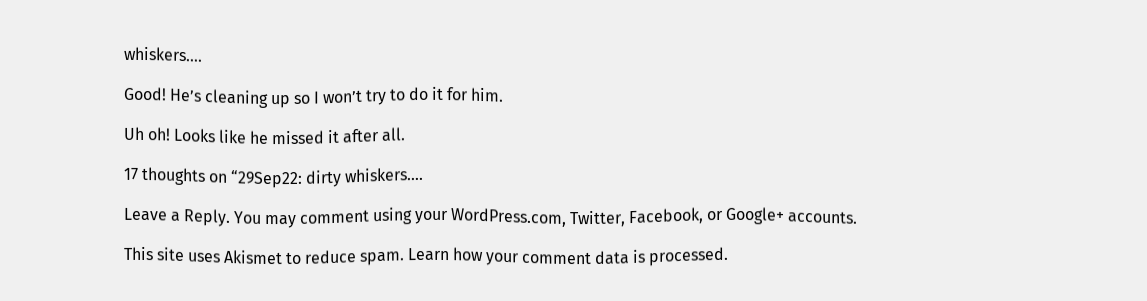whiskers….

Good! He’s cleaning up so I won’t try to do it for him.

Uh oh! Looks like he missed it after all.

17 thoughts on “29Sep22: dirty whiskers….

Leave a Reply. You may comment using your WordPress.com, Twitter, Facebook, or Google+ accounts.

This site uses Akismet to reduce spam. Learn how your comment data is processed.